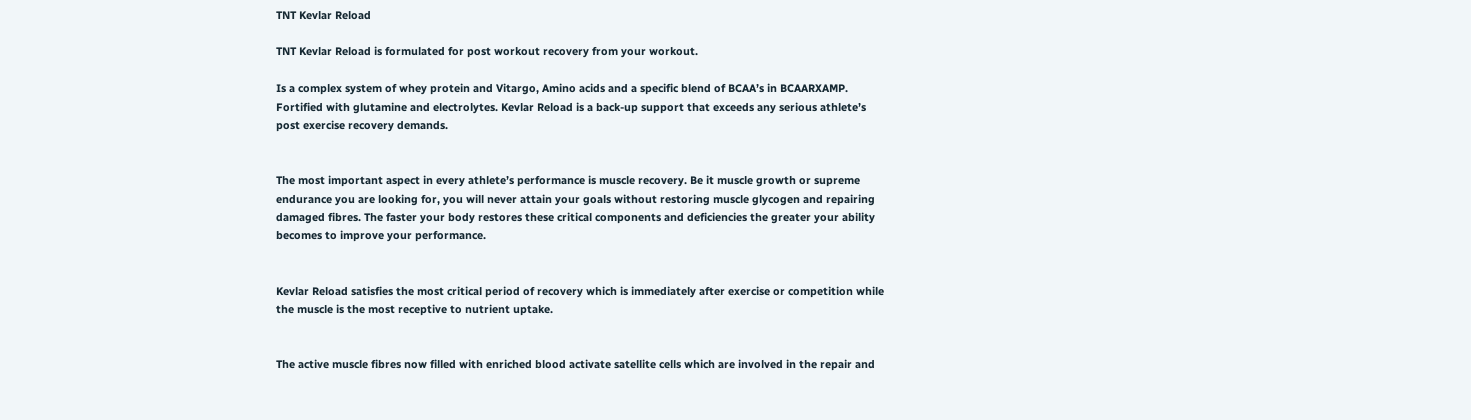TNT Kevlar Reload

TNT Kevlar Reload is formulated for post workout recovery from your workout.

Is a complex system of whey protein and Vitargo, Amino acids and a specific blend of BCAA’s in BCAARXAMP. Fortified with glutamine and electrolytes. Kevlar Reload is a back-up support that exceeds any serious athlete’s post exercise recovery demands.


The most important aspect in every athlete’s performance is muscle recovery. Be it muscle growth or supreme endurance you are looking for, you will never attain your goals without restoring muscle glycogen and repairing damaged fibres. The faster your body restores these critical components and deficiencies the greater your ability becomes to improve your performance.


Kevlar Reload satisfies the most critical period of recovery which is immediately after exercise or competition while the muscle is the most receptive to nutrient uptake.


The active muscle fibres now filled with enriched blood activate satellite cells which are involved in the repair and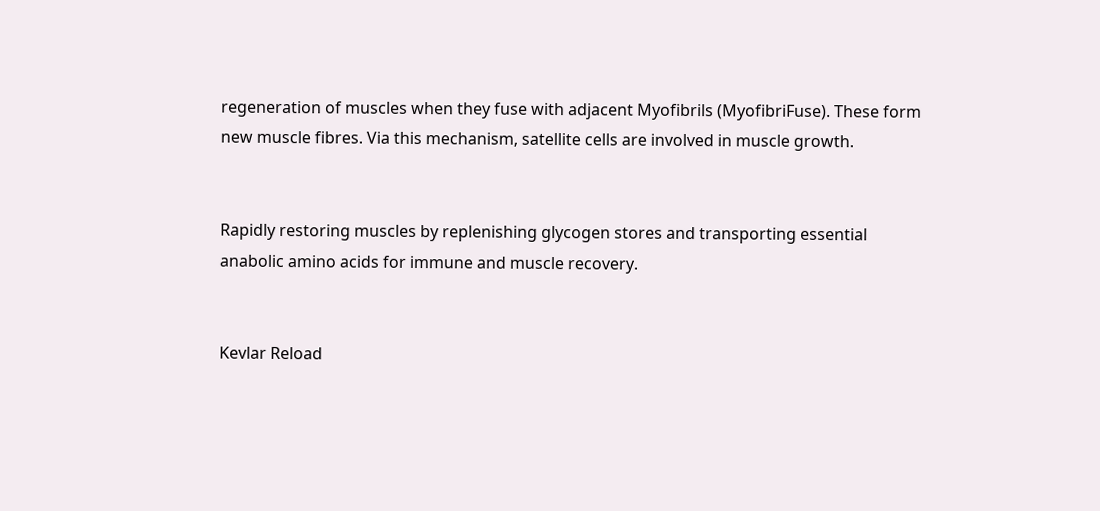regeneration of muscles when they fuse with adjacent Myofibrils (MyofibriFuse). These form new muscle fibres. Via this mechanism, satellite cells are involved in muscle growth.


Rapidly restoring muscles by replenishing glycogen stores and transporting essential anabolic amino acids for immune and muscle recovery.


Kevlar Reload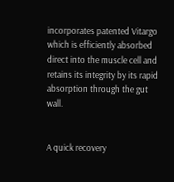incorporates patented Vitargo which is efficiently absorbed direct into the muscle cell and retains its integrity by its rapid absorption through the gut wall.


A quick recovery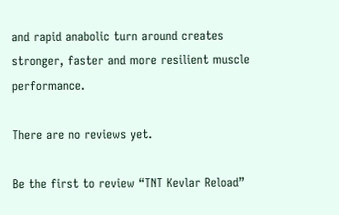and rapid anabolic turn around creates stronger, faster and more resilient muscle performance.

There are no reviews yet.

Be the first to review “TNT Kevlar Reload”